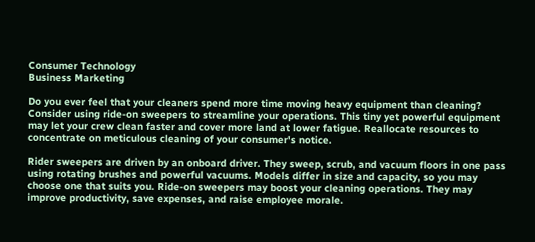Consumer Technology
Business Marketing

Do you ever feel that your cleaners spend more time moving heavy equipment than cleaning? Consider using ride-on sweepers to streamline your operations. This tiny yet powerful equipment may let your crew clean faster and cover more land at lower fatigue. Reallocate resources to concentrate on meticulous cleaning of your consumer's notice.

Rider sweepers are driven by an onboard driver. They sweep, scrub, and vacuum floors in one pass using rotating brushes and powerful vacuums. Models differ in size and capacity, so you may choose one that suits you. Ride-on sweepers may boost your cleaning operations. They may improve productivity, save expenses, and raise employee morale.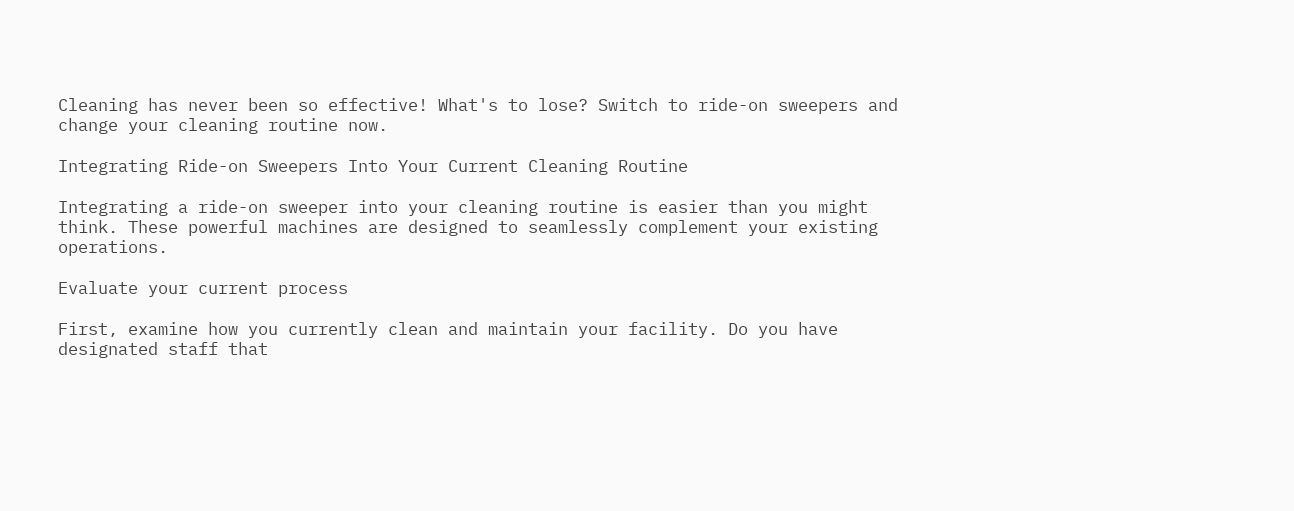Cleaning has never been so effective! What's to lose? Switch to ride-on sweepers and change your cleaning routine now.

Integrating Ride-on Sweepers Into Your Current Cleaning Routine

Integrating a ride-on sweeper into your cleaning routine is easier than you might think. These powerful machines are designed to seamlessly complement your existing operations.

Evaluate your current process

First, examine how you currently clean and maintain your facility. Do you have designated staff that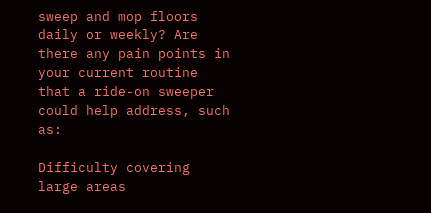sweep and mop floors daily or weekly? Are there any pain points in your current routine that a ride-on sweeper could help address, such as:

Difficulty covering large areas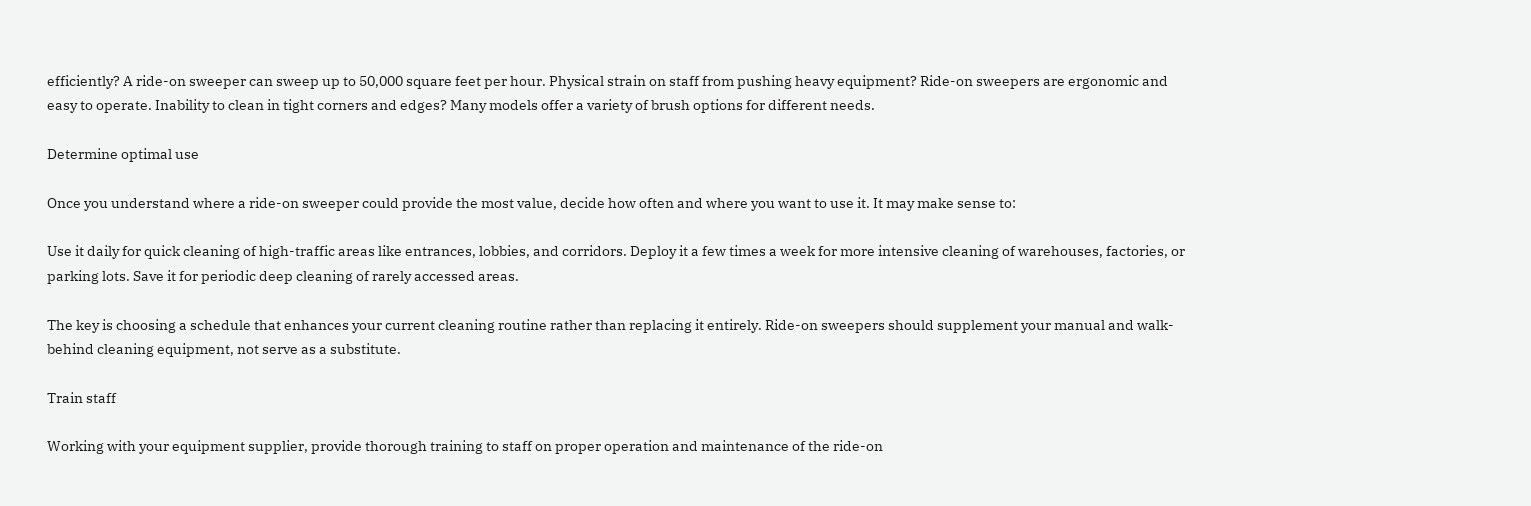efficiently? A ride-on sweeper can sweep up to 50,000 square feet per hour. Physical strain on staff from pushing heavy equipment? Ride-on sweepers are ergonomic and easy to operate. Inability to clean in tight corners and edges? Many models offer a variety of brush options for different needs.

Determine optimal use

Once you understand where a ride-on sweeper could provide the most value, decide how often and where you want to use it. It may make sense to:

Use it daily for quick cleaning of high-traffic areas like entrances, lobbies, and corridors. Deploy it a few times a week for more intensive cleaning of warehouses, factories, or parking lots. Save it for periodic deep cleaning of rarely accessed areas.

The key is choosing a schedule that enhances your current cleaning routine rather than replacing it entirely. Ride-on sweepers should supplement your manual and walk-behind cleaning equipment, not serve as a substitute.

Train staff

Working with your equipment supplier, provide thorough training to staff on proper operation and maintenance of the ride-on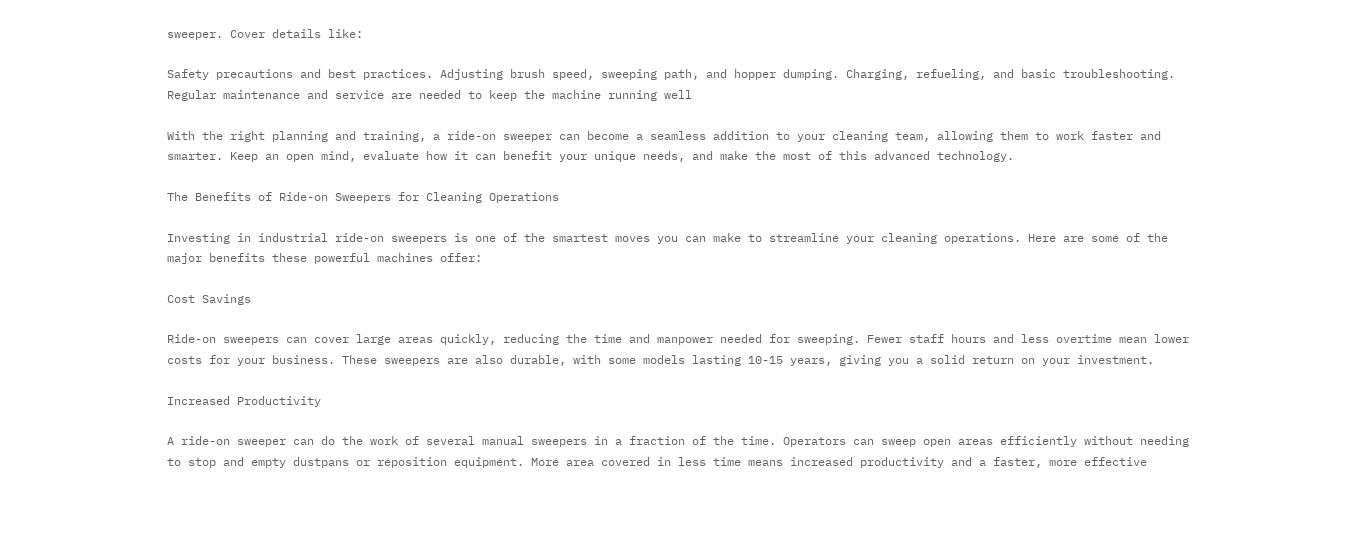sweeper. Cover details like:

Safety precautions and best practices. Adjusting brush speed, sweeping path, and hopper dumping. Charging, refueling, and basic troubleshooting. Regular maintenance and service are needed to keep the machine running well

With the right planning and training, a ride-on sweeper can become a seamless addition to your cleaning team, allowing them to work faster and smarter. Keep an open mind, evaluate how it can benefit your unique needs, and make the most of this advanced technology.

The Benefits of Ride-on Sweepers for Cleaning Operations

Investing in industrial ride-on sweepers is one of the smartest moves you can make to streamline your cleaning operations. Here are some of the major benefits these powerful machines offer:

Cost Savings

Ride-on sweepers can cover large areas quickly, reducing the time and manpower needed for sweeping. Fewer staff hours and less overtime mean lower costs for your business. These sweepers are also durable, with some models lasting 10-15 years, giving you a solid return on your investment.

Increased Productivity

A ride-on sweeper can do the work of several manual sweepers in a fraction of the time. Operators can sweep open areas efficiently without needing to stop and empty dustpans or reposition equipment. More area covered in less time means increased productivity and a faster, more effective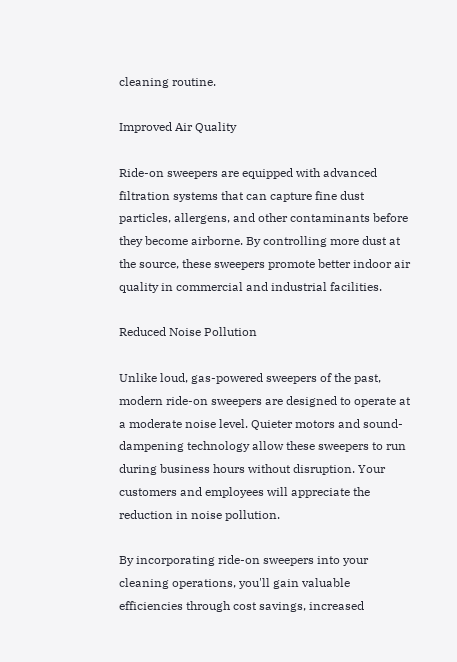cleaning routine.

Improved Air Quality

Ride-on sweepers are equipped with advanced filtration systems that can capture fine dust particles, allergens, and other contaminants before they become airborne. By controlling more dust at the source, these sweepers promote better indoor air quality in commercial and industrial facilities.

Reduced Noise Pollution

Unlike loud, gas-powered sweepers of the past, modern ride-on sweepers are designed to operate at a moderate noise level. Quieter motors and sound-dampening technology allow these sweepers to run during business hours without disruption. Your customers and employees will appreciate the reduction in noise pollution.

By incorporating ride-on sweepers into your cleaning operations, you'll gain valuable efficiencies through cost savings, increased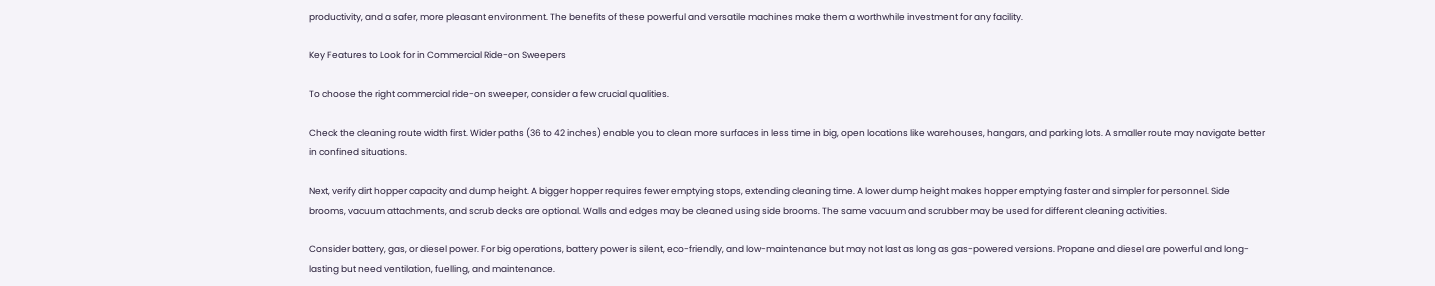productivity, and a safer, more pleasant environment. The benefits of these powerful and versatile machines make them a worthwhile investment for any facility.

Key Features to Look for in Commercial Ride-on Sweepers

To choose the right commercial ride-on sweeper, consider a few crucial qualities.

Check the cleaning route width first. Wider paths (36 to 42 inches) enable you to clean more surfaces in less time in big, open locations like warehouses, hangars, and parking lots. A smaller route may navigate better in confined situations.

Next, verify dirt hopper capacity and dump height. A bigger hopper requires fewer emptying stops, extending cleaning time. A lower dump height makes hopper emptying faster and simpler for personnel. Side brooms, vacuum attachments, and scrub decks are optional. Walls and edges may be cleaned using side brooms. The same vacuum and scrubber may be used for different cleaning activities.

Consider battery, gas, or diesel power. For big operations, battery power is silent, eco-friendly, and low-maintenance but may not last as long as gas-powered versions. Propane and diesel are powerful and long-lasting but need ventilation, fuelling, and maintenance.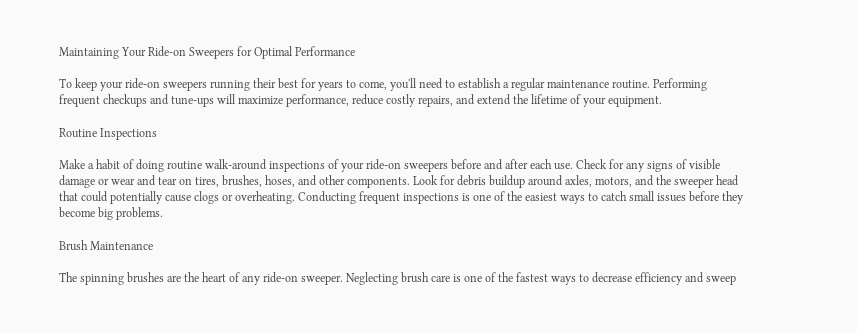Maintaining Your Ride-on Sweepers for Optimal Performance

To keep your ride-on sweepers running their best for years to come, you'll need to establish a regular maintenance routine. Performing frequent checkups and tune-ups will maximize performance, reduce costly repairs, and extend the lifetime of your equipment.

Routine Inspections

Make a habit of doing routine walk-around inspections of your ride-on sweepers before and after each use. Check for any signs of visible damage or wear and tear on tires, brushes, hoses, and other components. Look for debris buildup around axles, motors, and the sweeper head that could potentially cause clogs or overheating. Conducting frequent inspections is one of the easiest ways to catch small issues before they become big problems.

Brush Maintenance

The spinning brushes are the heart of any ride-on sweeper. Neglecting brush care is one of the fastest ways to decrease efficiency and sweep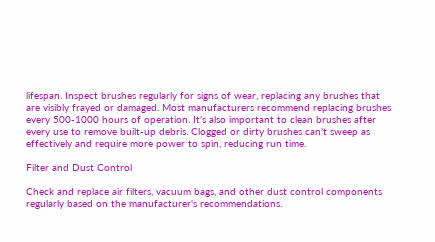lifespan. Inspect brushes regularly for signs of wear, replacing any brushes that are visibly frayed or damaged. Most manufacturers recommend replacing brushes every 500-1000 hours of operation. It's also important to clean brushes after every use to remove built-up debris. Clogged or dirty brushes can't sweep as effectively and require more power to spin, reducing run time.

Filter and Dust Control

Check and replace air filters, vacuum bags, and other dust control components regularly based on the manufacturer's recommendations.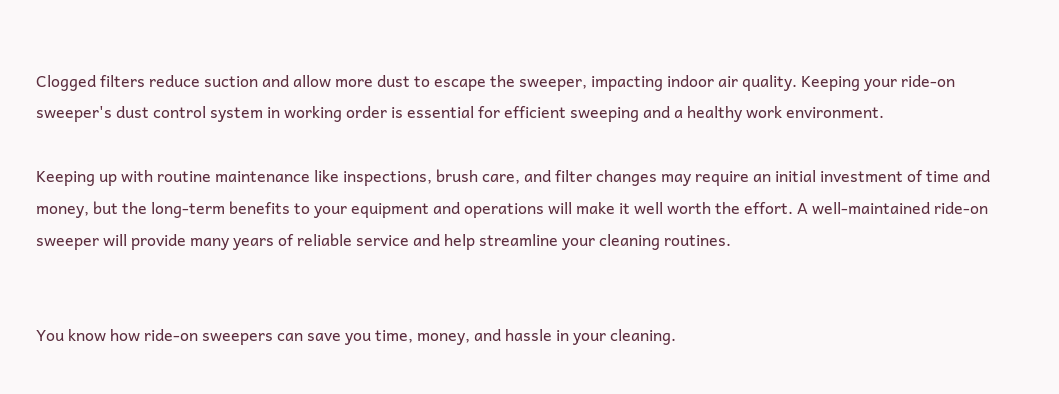Clogged filters reduce suction and allow more dust to escape the sweeper, impacting indoor air quality. Keeping your ride-on sweeper's dust control system in working order is essential for efficient sweeping and a healthy work environment.

Keeping up with routine maintenance like inspections, brush care, and filter changes may require an initial investment of time and money, but the long-term benefits to your equipment and operations will make it well worth the effort. A well-maintained ride-on sweeper will provide many years of reliable service and help streamline your cleaning routines.


You know how ride-on sweepers can save you time, money, and hassle in your cleaning.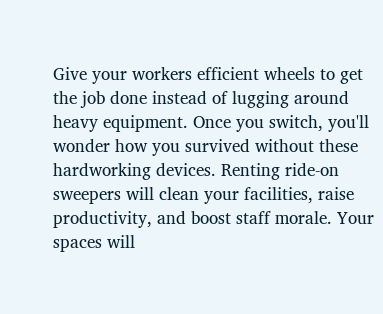Give your workers efficient wheels to get the job done instead of lugging around heavy equipment. Once you switch, you'll wonder how you survived without these hardworking devices. Renting ride-on sweepers will clean your facilities, raise productivity, and boost staff morale. Your spaces will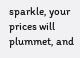sparkle, your prices will plummet, and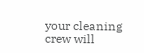your cleaning crew will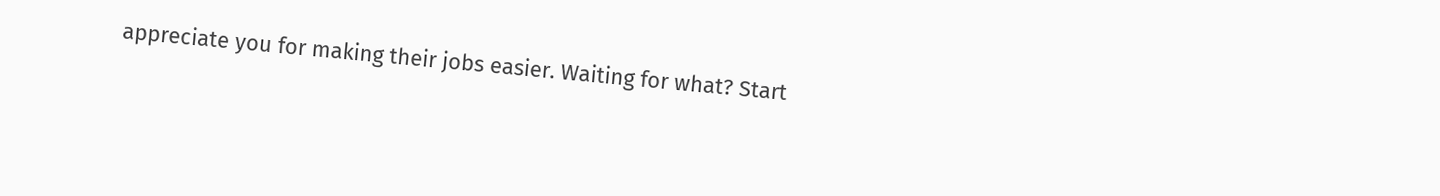appreciate you for making their jobs easier. Waiting for what? Start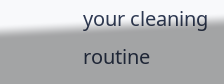your cleaning routine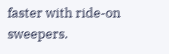faster with ride-on sweepers.